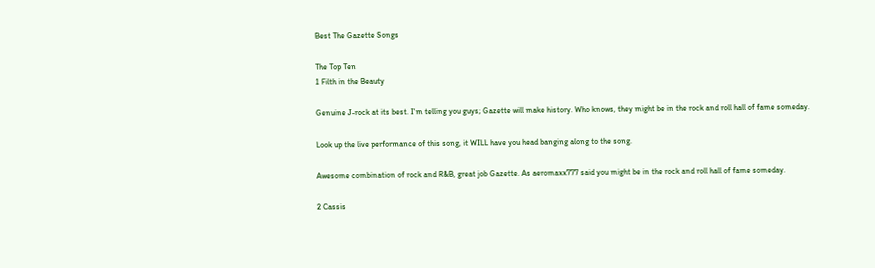Best The Gazette Songs

The Top Ten
1 Filth in the Beauty

Genuine J-rock at its best. I'm telling you guys; Gazette will make history. Who knows, they might be in the rock and roll hall of fame someday.

Look up the live performance of this song, it WILL have you head banging along to the song.

Awesome combination of rock and R&B, great job Gazette. As aeromaxx777 said you might be in the rock and roll hall of fame someday.

2 Cassis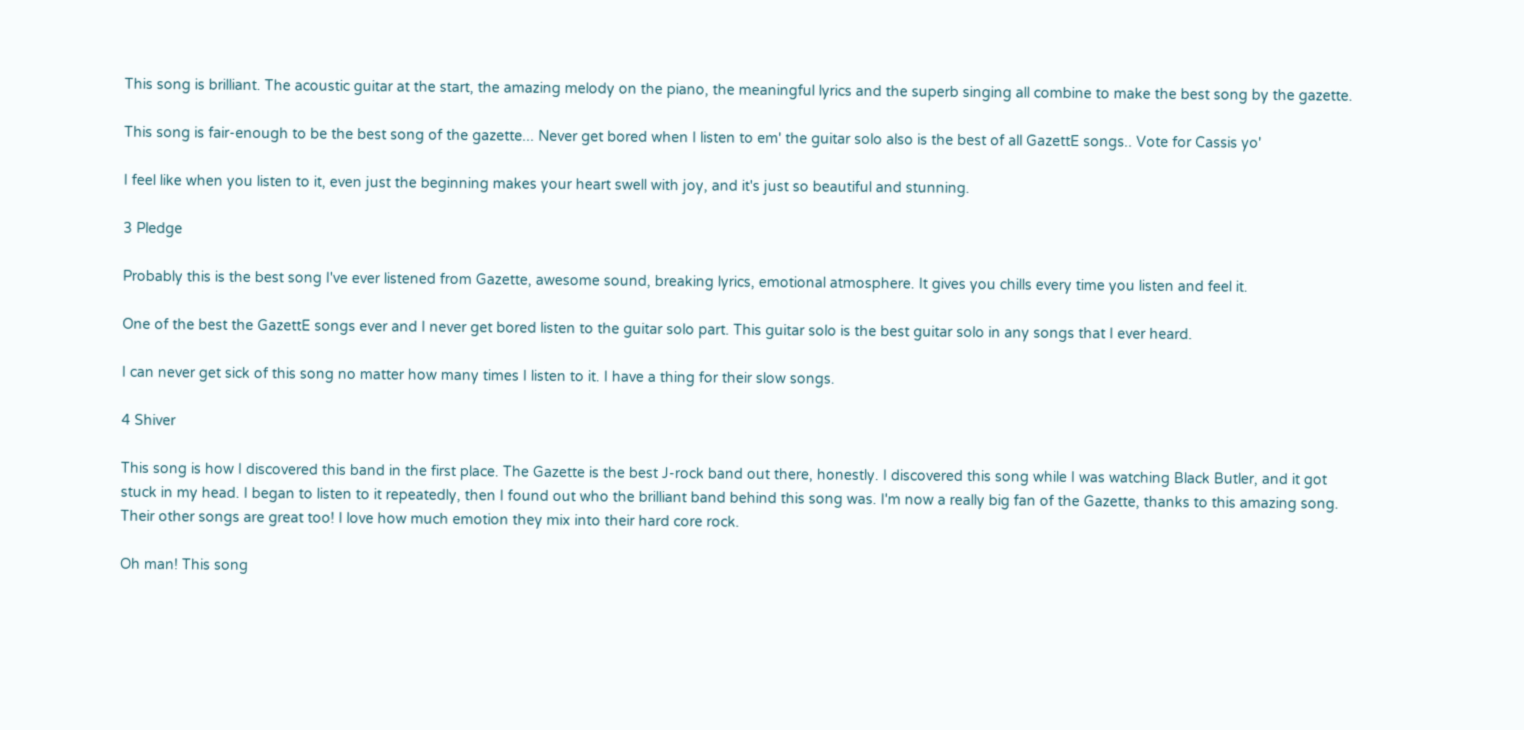This song is brilliant. The acoustic guitar at the start, the amazing melody on the piano, the meaningful lyrics and the superb singing all combine to make the best song by the gazette.

This song is fair-enough to be the best song of the gazette... Never get bored when I listen to em' the guitar solo also is the best of all GazettE songs.. Vote for Cassis yo'

I feel like when you listen to it, even just the beginning makes your heart swell with joy, and it's just so beautiful and stunning.

3 Pledge

Probably this is the best song I've ever listened from Gazette, awesome sound, breaking lyrics, emotional atmosphere. It gives you chills every time you listen and feel it.

One of the best the GazettE songs ever and I never get bored listen to the guitar solo part. This guitar solo is the best guitar solo in any songs that I ever heard.

I can never get sick of this song no matter how many times I listen to it. I have a thing for their slow songs.

4 Shiver

This song is how I discovered this band in the first place. The Gazette is the best J-rock band out there, honestly. I discovered this song while I was watching Black Butler, and it got stuck in my head. I began to listen to it repeatedly, then I found out who the brilliant band behind this song was. I'm now a really big fan of the Gazette, thanks to this amazing song. Their other songs are great too! I love how much emotion they mix into their hard core rock.

Oh man! This song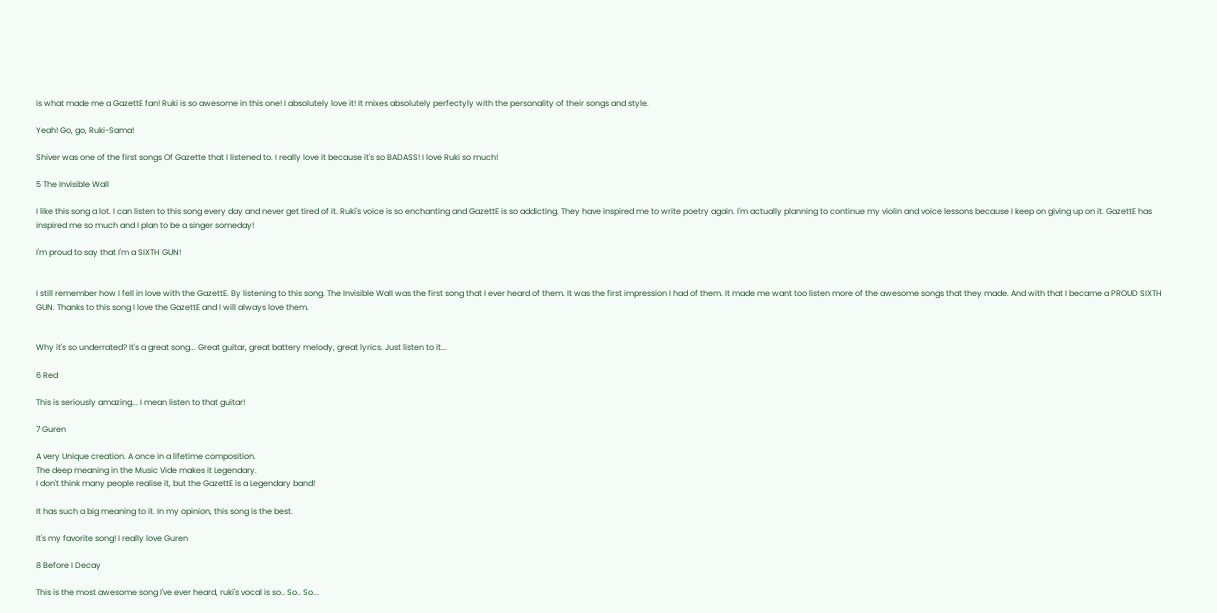is what made me a GazettE fan! Ruki is so awesome in this one! I absolutely love it! It mixes absolutely perfectyly with the personality of their songs and style.

Yeah! Go, go, Ruki-Sama!

Shiver was one of the first songs Of Gazette that I listened to. I really love it because it's so BADASS! I love Ruki so much!

5 The Invisible Wall

I like this song a lot. I can listen to this song every day and never get tired of it. Ruki's voice is so enchanting and GazettE is so addicting. They have inspired me to write poetry again. I'm actually planning to continue my violin and voice lessons because I keep on giving up on it. GazettE has inspired me so much and I plan to be a singer someday!

I'm proud to say that I'm a SIXTH GUN!


I still remember how I fell in love with the GazettE. By listening to this song. The Invisible Wall was the first song that I ever heard of them. It was the first impression I had of them. It made me want too listen more of the awesome songs that they made. And with that I became a PROUD SIXTH GUN. Thanks to this song I love the GazettE and I will always love them.


Why it's so underrated? It's a great song... Great guitar, great battery melody, great lyrics. Just listen to it...

6 Red

This is seriously amazing... I mean listen to that guitar!

7 Guren

A very Unique creation. A once in a lifetime composition.
The deep meaning in the Music Vide makes it Legendary.
I don't think many people realise it, but the GazettE is a Legendary band!

It has such a big meaning to it. In my opinion, this song is the best.

It's my favorite song! I really love Guren

8 Before I Decay

This is the most awesome song I've ever heard, ruki's vocal is so.. So.. So...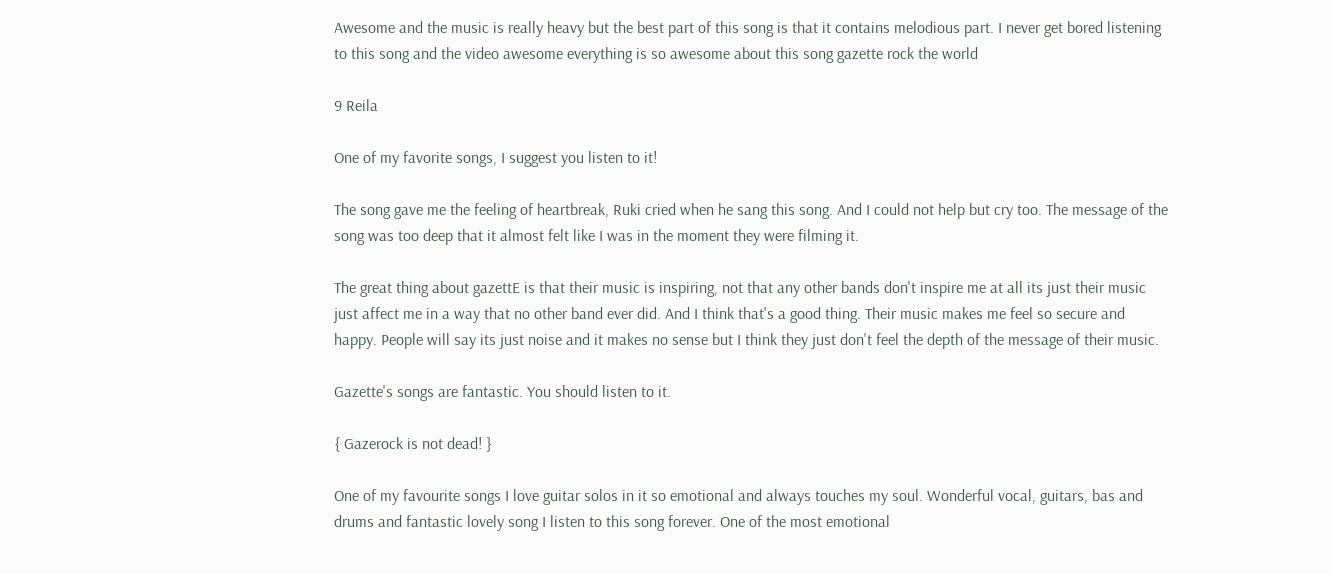Awesome and the music is really heavy but the best part of this song is that it contains melodious part. I never get bored listening to this song and the video awesome everything is so awesome about this song gazette rock the world

9 Reila

One of my favorite songs, I suggest you listen to it!

The song gave me the feeling of heartbreak, Ruki cried when he sang this song. And I could not help but cry too. The message of the song was too deep that it almost felt like I was in the moment they were filming it.

The great thing about gazettE is that their music is inspiring, not that any other bands don't inspire me at all its just their music just affect me in a way that no other band ever did. And I think that's a good thing. Their music makes me feel so secure and happy. People will say its just noise and it makes no sense but I think they just don't feel the depth of the message of their music.

Gazette's songs are fantastic. You should listen to it.

{ Gazerock is not dead! }

One of my favourite songs I love guitar solos in it so emotional and always touches my soul. Wonderful vocal, guitars, bas and drums and fantastic lovely song I listen to this song forever. One of the most emotional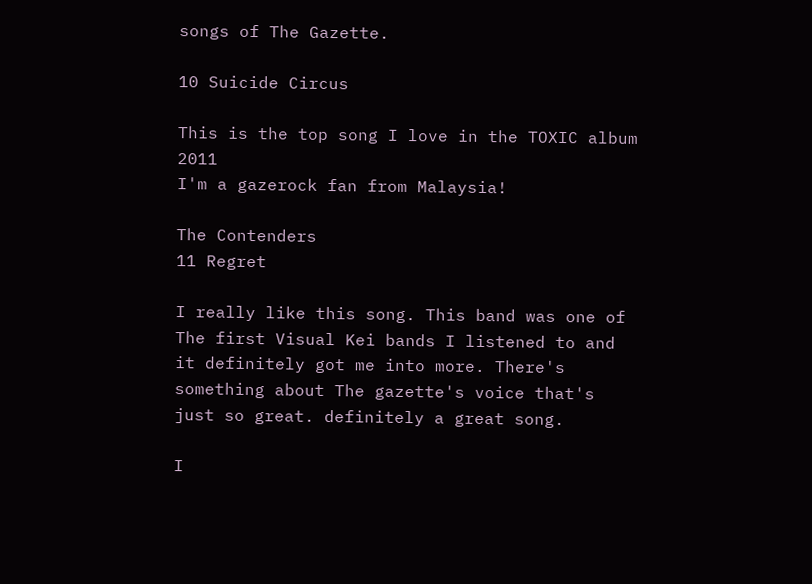songs of The Gazette.

10 Suicide Circus

This is the top song I love in the TOXIC album 2011
I'm a gazerock fan from Malaysia!

The Contenders
11 Regret

I really like this song. This band was one of The first Visual Kei bands I listened to and it definitely got me into more. There's something about The gazette's voice that's just so great. definitely a great song.

I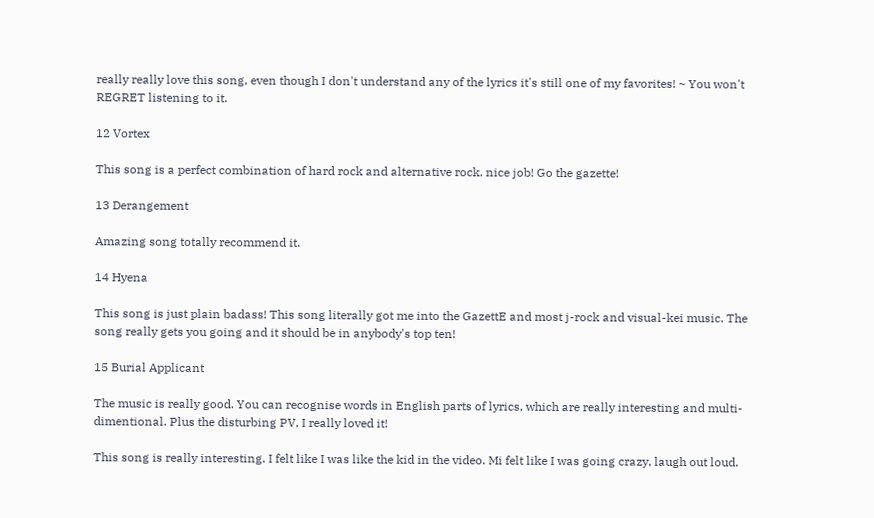really really love this song, even though I don't understand any of the lyrics it's still one of my favorites! ~ You won't REGRET listening to it.

12 Vortex

This song is a perfect combination of hard rock and alternative rock. nice job! Go the gazette!

13 Derangement

Amazing song totally recommend it.

14 Hyena

This song is just plain badass! This song literally got me into the GazettE and most j-rock and visual-kei music. The song really gets you going and it should be in anybody's top ten!

15 Burial Applicant

The music is really good. You can recognise words in English parts of lyrics, which are really interesting and multi-dimentional. Plus the disturbing PV, I really loved it!

This song is really interesting. I felt like I was like the kid in the video. Mi felt like I was going crazy, laugh out loud.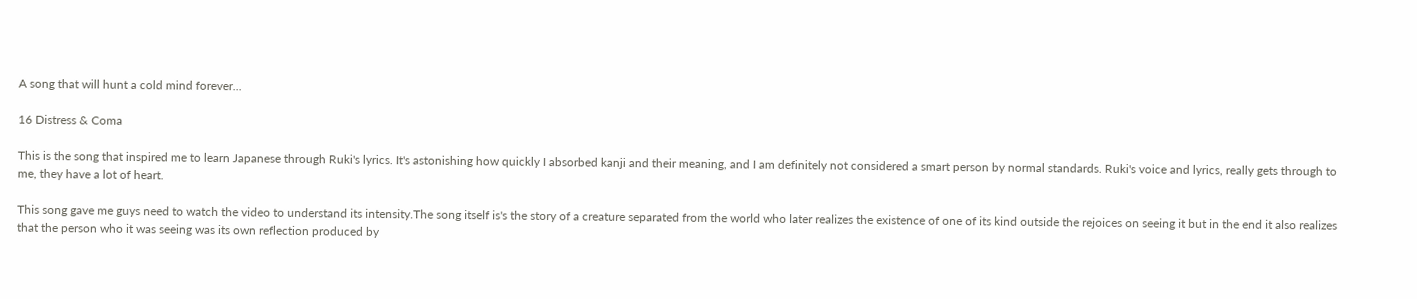A song that will hunt a cold mind forever...

16 Distress & Coma

This is the song that inspired me to learn Japanese through Ruki's lyrics. It's astonishing how quickly I absorbed kanji and their meaning, and I am definitely not considered a smart person by normal standards. Ruki's voice and lyrics, really gets through to me, they have a lot of heart.

This song gave me guys need to watch the video to understand its intensity.The song itself is's the story of a creature separated from the world who later realizes the existence of one of its kind outside the rejoices on seeing it but in the end it also realizes that the person who it was seeing was its own reflection produced by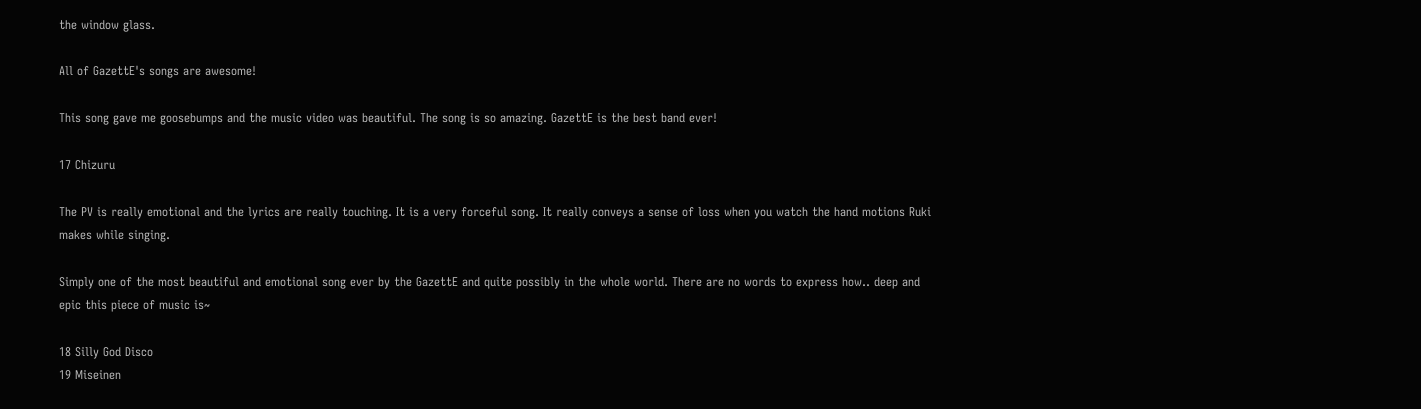the window glass.

All of GazettE's songs are awesome!

This song gave me goosebumps and the music video was beautiful. The song is so amazing. GazettE is the best band ever!

17 Chizuru

The PV is really emotional and the lyrics are really touching. It is a very forceful song. It really conveys a sense of loss when you watch the hand motions Ruki makes while singing.

Simply one of the most beautiful and emotional song ever by the GazettE and quite possibly in the whole world. There are no words to express how.. deep and epic this piece of music is~

18 Silly God Disco
19 Miseinen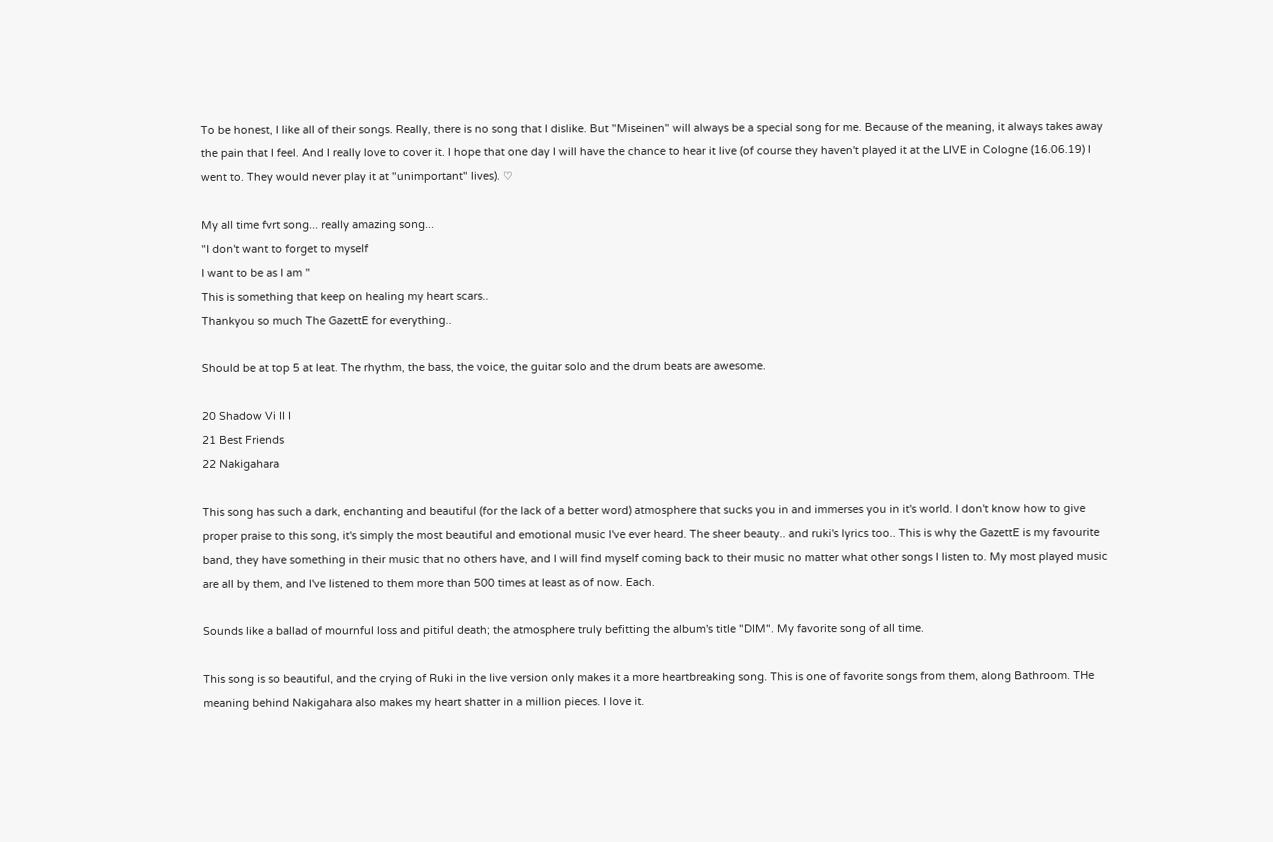To be honest, I like all of their songs. Really, there is no song that I dislike. But "Miseinen" will always be a special song for me. Because of the meaning, it always takes away the pain that I feel. And I really love to cover it. I hope that one day I will have the chance to hear it live (of course they haven't played it at the LIVE in Cologne (16.06.19) I went to. They would never play it at "unimportant" lives). ♡

My all time fvrt song... really amazing song...
"I don't want to forget to myself
I want to be as I am "
This is something that keep on healing my heart scars..
Thankyou so much The GazettE for everything..

Should be at top 5 at leat. The rhythm, the bass, the voice, the guitar solo and the drum beats are awesome.

20 Shadow Vi II I
21 Best Friends
22 Nakigahara

This song has such a dark, enchanting and beautiful (for the lack of a better word) atmosphere that sucks you in and immerses you in it's world. I don't know how to give proper praise to this song, it's simply the most beautiful and emotional music I've ever heard. The sheer beauty.. and ruki's lyrics too.. This is why the GazettE is my favourite band, they have something in their music that no others have, and I will find myself coming back to their music no matter what other songs I listen to. My most played music are all by them, and I've listened to them more than 500 times at least as of now. Each.

Sounds like a ballad of mournful loss and pitiful death; the atmosphere truly befitting the album's title "DIM". My favorite song of all time.

This song is so beautiful, and the crying of Ruki in the live version only makes it a more heartbreaking song. This is one of favorite songs from them, along Bathroom. THe meaning behind Nakigahara also makes my heart shatter in a million pieces. I love it.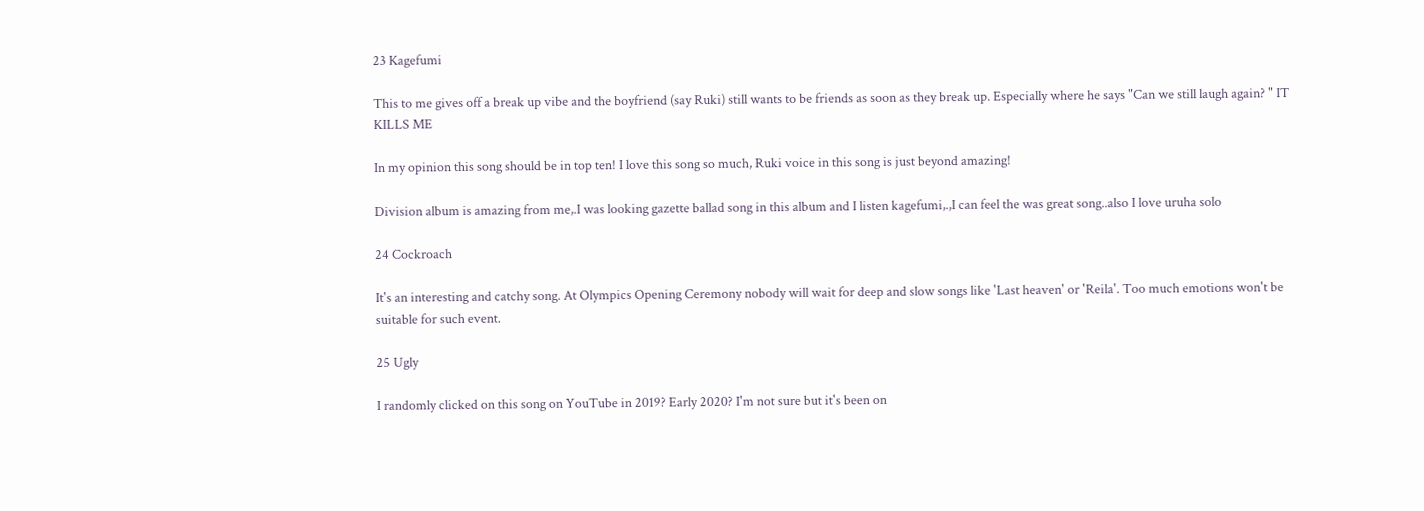23 Kagefumi

This to me gives off a break up vibe and the boyfriend (say Ruki) still wants to be friends as soon as they break up. Especially where he says "Can we still laugh again? " IT KILLS ME

In my opinion this song should be in top ten! I love this song so much, Ruki voice in this song is just beyond amazing!

Division album is amazing from me,.I was looking gazette ballad song in this album and I listen kagefumi,.,I can feel the was great song..also I love uruha solo

24 Cockroach

It's an interesting and catchy song. At Olympics Opening Ceremony nobody will wait for deep and slow songs like 'Last heaven' or 'Reila'. Too much emotions won't be suitable for such event.

25 Ugly

I randomly clicked on this song on YouTube in 2019? Early 2020? I'm not sure but it's been on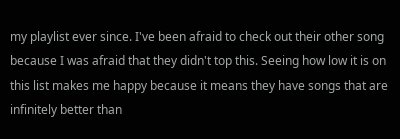my playlist ever since. I've been afraid to check out their other song because I was afraid that they didn't top this. Seeing how low it is on this list makes me happy because it means they have songs that are infinitely better than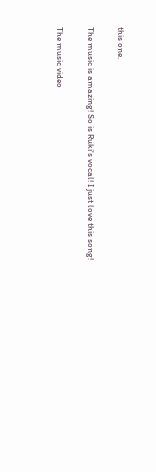this one.

The music is amazing! So is Ruki's vocal! I just love this song!

The music video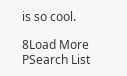is so cool.

8Load More
PSearch List